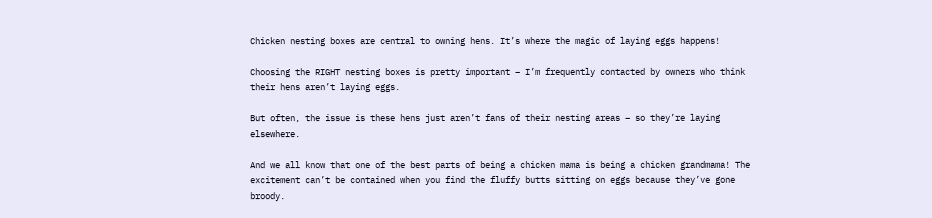Chicken nesting boxes are central to owning hens. It’s where the magic of laying eggs happens!

Choosing the RIGHT nesting boxes is pretty important – I’m frequently contacted by owners who think their hens aren’t laying eggs.

But often, the issue is these hens just aren’t fans of their nesting areas – so they’re laying elsewhere.

And we all know that one of the best parts of being a chicken mama is being a chicken grandmama! The excitement can’t be contained when you find the fluffy butts sitting on eggs because they’ve gone broody.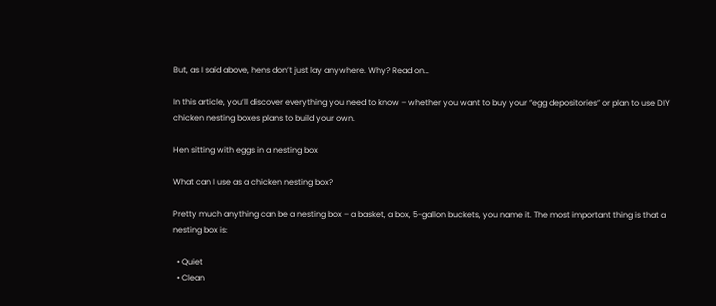But, as I said above, hens don’t just lay anywhere. Why? Read on…

In this article, you’ll discover everything you need to know – whether you want to buy your “egg depositories” or plan to use DIY chicken nesting boxes plans to build your own.

Hen sitting with eggs in a nesting box

What can I use as a chicken nesting box?

Pretty much anything can be a nesting box – a basket, a box, 5-gallon buckets, you name it. The most important thing is that a nesting box is:

  • Quiet
  • Clean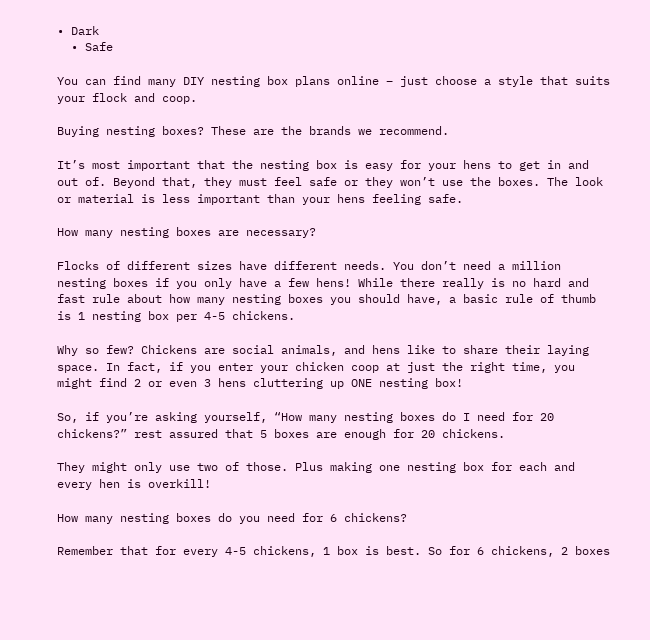• Dark
  • Safe

You can find many DIY nesting box plans online – just choose a style that suits your flock and coop.

Buying nesting boxes? These are the brands we recommend.

It’s most important that the nesting box is easy for your hens to get in and out of. Beyond that, they must feel safe or they won’t use the boxes. The look or material is less important than your hens feeling safe.

How many nesting boxes are necessary?

Flocks of different sizes have different needs. You don’t need a million nesting boxes if you only have a few hens! While there really is no hard and fast rule about how many nesting boxes you should have, a basic rule of thumb is 1 nesting box per 4-5 chickens.

Why so few? Chickens are social animals, and hens like to share their laying space. In fact, if you enter your chicken coop at just the right time, you might find 2 or even 3 hens cluttering up ONE nesting box!

So, if you’re asking yourself, “How many nesting boxes do I need for 20 chickens?” rest assured that 5 boxes are enough for 20 chickens.

They might only use two of those. Plus making one nesting box for each and every hen is overkill!

How many nesting boxes do you need for 6 chickens?

Remember that for every 4-5 chickens, 1 box is best. So for 6 chickens, 2 boxes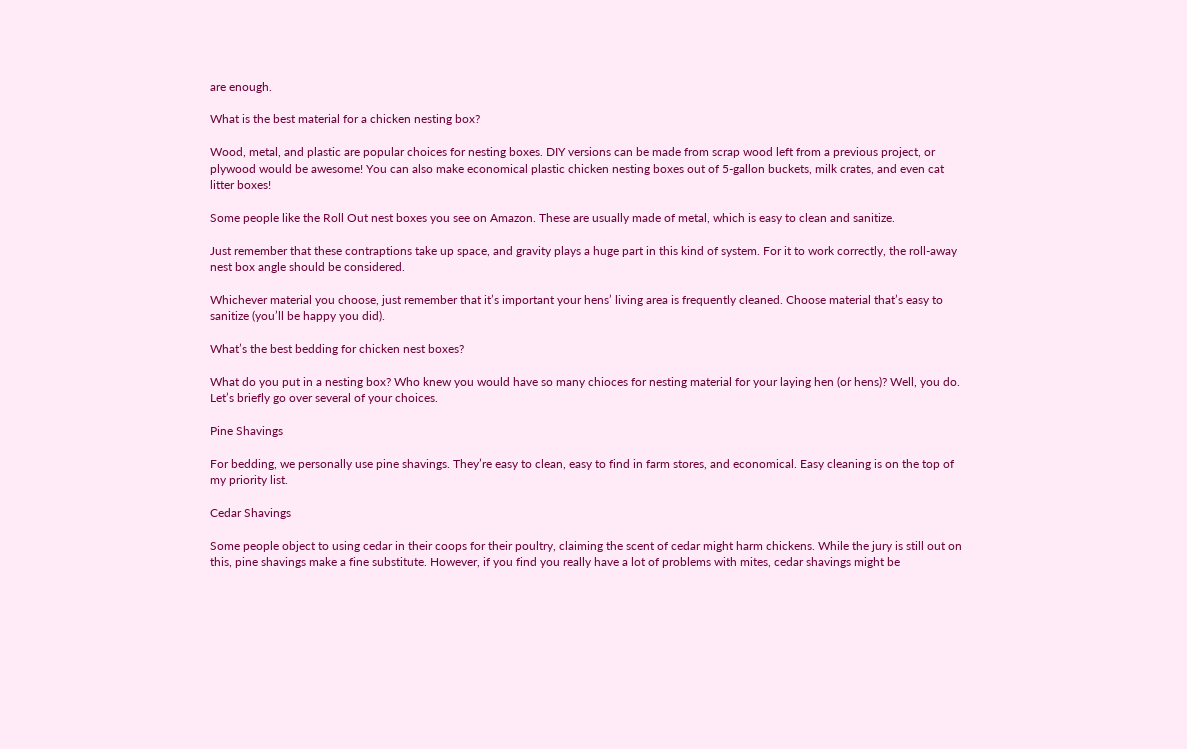are enough.

What is the best material for a chicken nesting box?

Wood, metal, and plastic are popular choices for nesting boxes. DIY versions can be made from scrap wood left from a previous project, or plywood would be awesome! You can also make economical plastic chicken nesting boxes out of 5-gallon buckets, milk crates, and even cat litter boxes!

Some people like the Roll Out nest boxes you see on Amazon. These are usually made of metal, which is easy to clean and sanitize.

Just remember that these contraptions take up space, and gravity plays a huge part in this kind of system. For it to work correctly, the roll-away nest box angle should be considered.

Whichever material you choose, just remember that it’s important your hens’ living area is frequently cleaned. Choose material that’s easy to sanitize (you’ll be happy you did).

What’s the best bedding for chicken nest boxes?

What do you put in a nesting box? Who knew you would have so many chioces for nesting material for your laying hen (or hens)? Well, you do. Let’s briefly go over several of your choices.

Pine Shavings

For bedding, we personally use pine shavings. They’re easy to clean, easy to find in farm stores, and economical. Easy cleaning is on the top of my priority list.

Cedar Shavings

Some people object to using cedar in their coops for their poultry, claiming the scent of cedar might harm chickens. While the jury is still out on this, pine shavings make a fine substitute. However, if you find you really have a lot of problems with mites, cedar shavings might be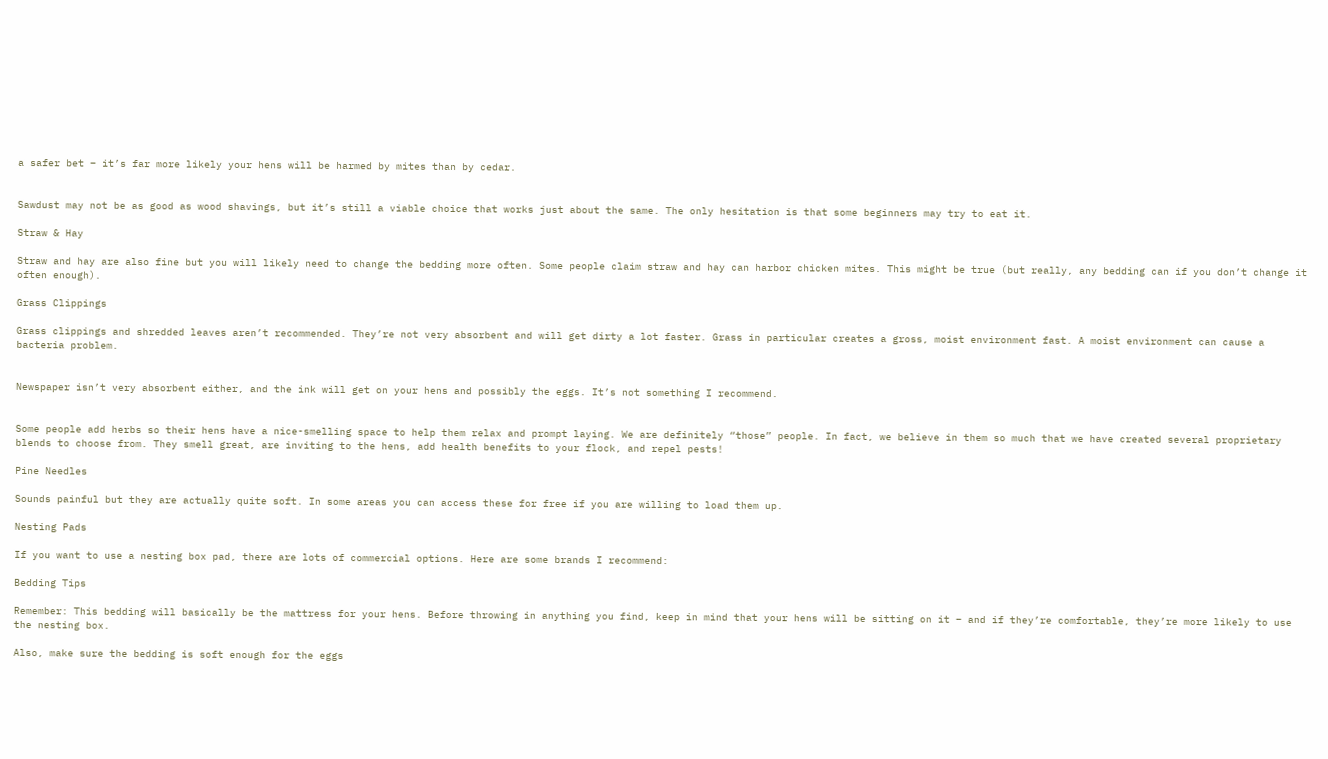a safer bet – it’s far more likely your hens will be harmed by mites than by cedar.


Sawdust may not be as good as wood shavings, but it’s still a viable choice that works just about the same. The only hesitation is that some beginners may try to eat it.

Straw & Hay

Straw and hay are also fine but you will likely need to change the bedding more often. Some people claim straw and hay can harbor chicken mites. This might be true (but really, any bedding can if you don’t change it often enough).

Grass Clippings

Grass clippings and shredded leaves aren’t recommended. They’re not very absorbent and will get dirty a lot faster. Grass in particular creates a gross, moist environment fast. A moist environment can cause a bacteria problem.


Newspaper isn’t very absorbent either, and the ink will get on your hens and possibly the eggs. It’s not something I recommend.


Some people add herbs so their hens have a nice-smelling space to help them relax and prompt laying. We are definitely “those” people. In fact, we believe in them so much that we have created several proprietary blends to choose from. They smell great, are inviting to the hens, add health benefits to your flock, and repel pests!

Pine Needles

Sounds painful but they are actually quite soft. In some areas you can access these for free if you are willing to load them up.

Nesting Pads

If you want to use a nesting box pad, there are lots of commercial options. Here are some brands I recommend:

Bedding Tips

Remember: This bedding will basically be the mattress for your hens. Before throwing in anything you find, keep in mind that your hens will be sitting on it – and if they’re comfortable, they’re more likely to use the nesting box.

Also, make sure the bedding is soft enough for the eggs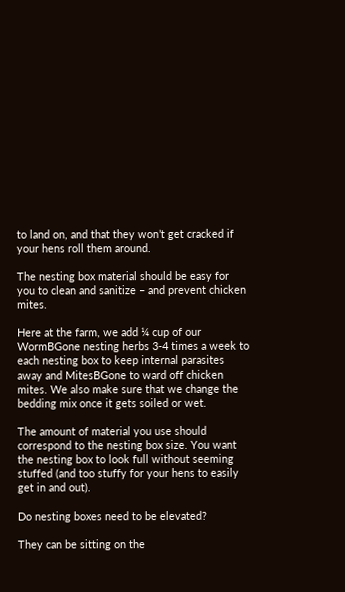to land on, and that they won’t get cracked if your hens roll them around.

The nesting box material should be easy for you to clean and sanitize – and prevent chicken mites.

Here at the farm, we add ¼ cup of our WormBGone nesting herbs 3-4 times a week to each nesting box to keep internal parasites away and MitesBGone to ward off chicken mites. We also make sure that we change the bedding mix once it gets soiled or wet.

The amount of material you use should correspond to the nesting box size. You want the nesting box to look full without seeming stuffed (and too stuffy for your hens to easily get in and out).

Do nesting boxes need to be elevated?

They can be sitting on the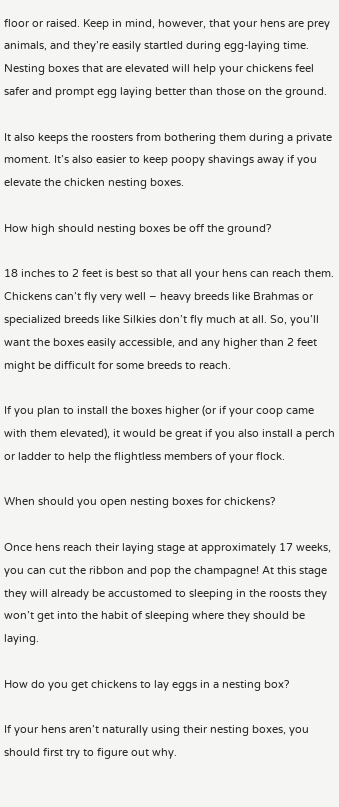floor or raised. Keep in mind, however, that your hens are prey animals, and they’re easily startled during egg-laying time. Nesting boxes that are elevated will help your chickens feel safer and prompt egg laying better than those on the ground.

It also keeps the roosters from bothering them during a private moment. It’s also easier to keep poopy shavings away if you elevate the chicken nesting boxes.

How high should nesting boxes be off the ground?

18 inches to 2 feet is best so that all your hens can reach them. Chickens can’t fly very well – heavy breeds like Brahmas or specialized breeds like Silkies don’t fly much at all. So, you’ll want the boxes easily accessible, and any higher than 2 feet might be difficult for some breeds to reach.

If you plan to install the boxes higher (or if your coop came with them elevated), it would be great if you also install a perch or ladder to help the flightless members of your flock.

When should you open nesting boxes for chickens?

Once hens reach their laying stage at approximately 17 weeks, you can cut the ribbon and pop the champagne! At this stage they will already be accustomed to sleeping in the roosts they won’t get into the habit of sleeping where they should be laying.

How do you get chickens to lay eggs in a nesting box?

If your hens aren’t naturally using their nesting boxes, you should first try to figure out why.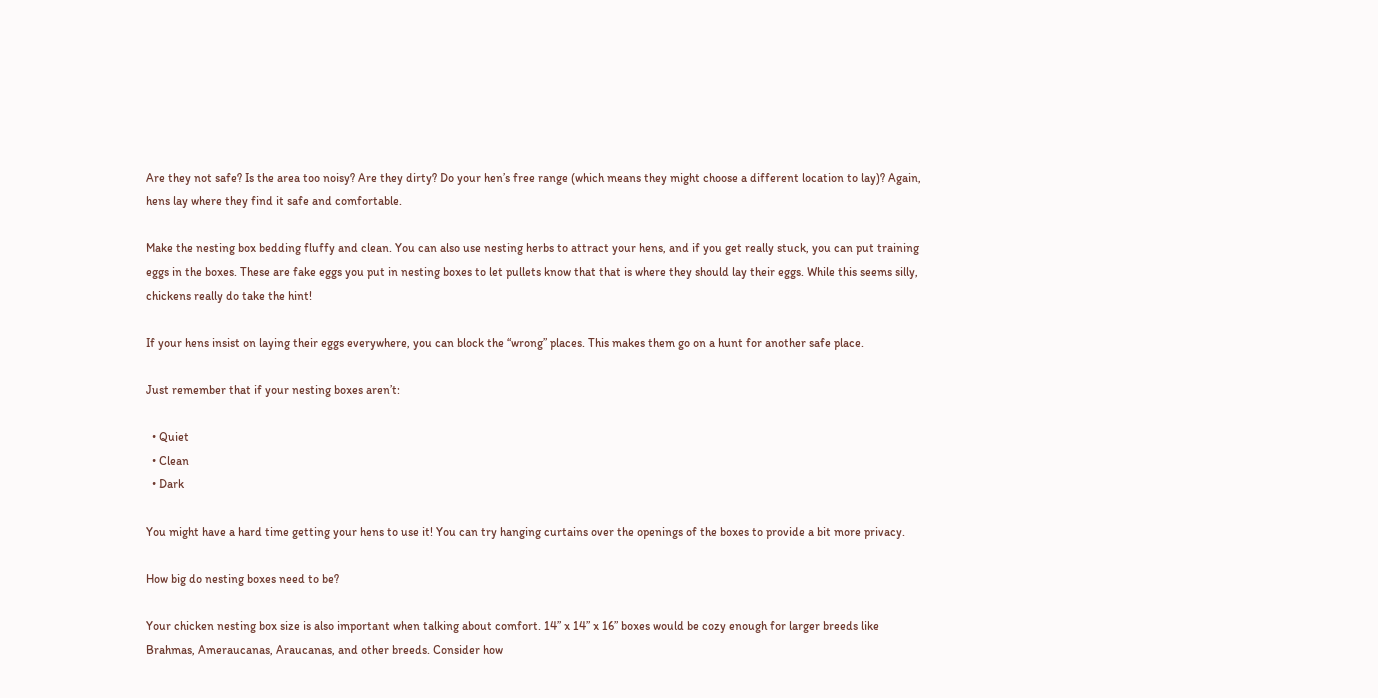Are they not safe? Is the area too noisy? Are they dirty? Do your hen’s free range (which means they might choose a different location to lay)? Again, hens lay where they find it safe and comfortable.

Make the nesting box bedding fluffy and clean. You can also use nesting herbs to attract your hens, and if you get really stuck, you can put training eggs in the boxes. These are fake eggs you put in nesting boxes to let pullets know that that is where they should lay their eggs. While this seems silly, chickens really do take the hint!

If your hens insist on laying their eggs everywhere, you can block the “wrong” places. This makes them go on a hunt for another safe place.

Just remember that if your nesting boxes aren’t:

  • Quiet
  • Clean
  • Dark

You might have a hard time getting your hens to use it! You can try hanging curtains over the openings of the boxes to provide a bit more privacy.

How big do nesting boxes need to be?

Your chicken nesting box size is also important when talking about comfort. 14” x 14” x 16” boxes would be cozy enough for larger breeds like Brahmas, Ameraucanas, Araucanas, and other breeds. Consider how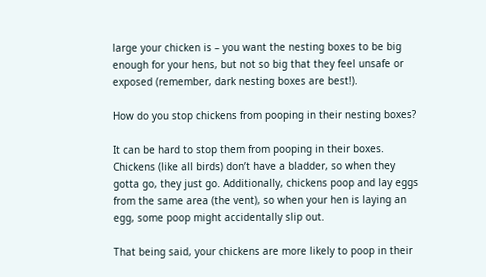large your chicken is – you want the nesting boxes to be big enough for your hens, but not so big that they feel unsafe or exposed (remember, dark nesting boxes are best!).

How do you stop chickens from pooping in their nesting boxes?

It can be hard to stop them from pooping in their boxes. Chickens (like all birds) don’t have a bladder, so when they gotta go, they just go. Additionally, chickens poop and lay eggs from the same area (the vent), so when your hen is laying an egg, some poop might accidentally slip out.

That being said, your chickens are more likely to poop in their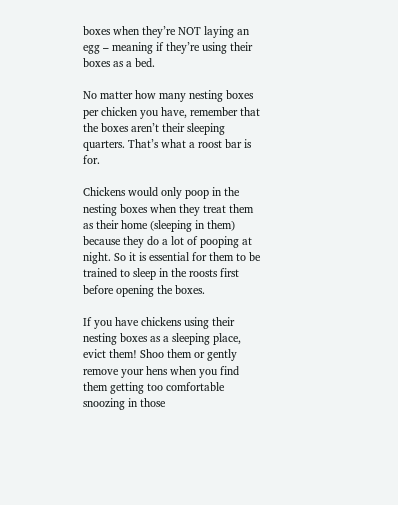boxes when they’re NOT laying an egg – meaning if they’re using their boxes as a bed.

No matter how many nesting boxes per chicken you have, remember that the boxes aren’t their sleeping quarters. That’s what a roost bar is for.

Chickens would only poop in the nesting boxes when they treat them as their home (sleeping in them) because they do a lot of pooping at night. So it is essential for them to be trained to sleep in the roosts first before opening the boxes.

If you have chickens using their nesting boxes as a sleeping place, evict them! Shoo them or gently remove your hens when you find them getting too comfortable snoozing in those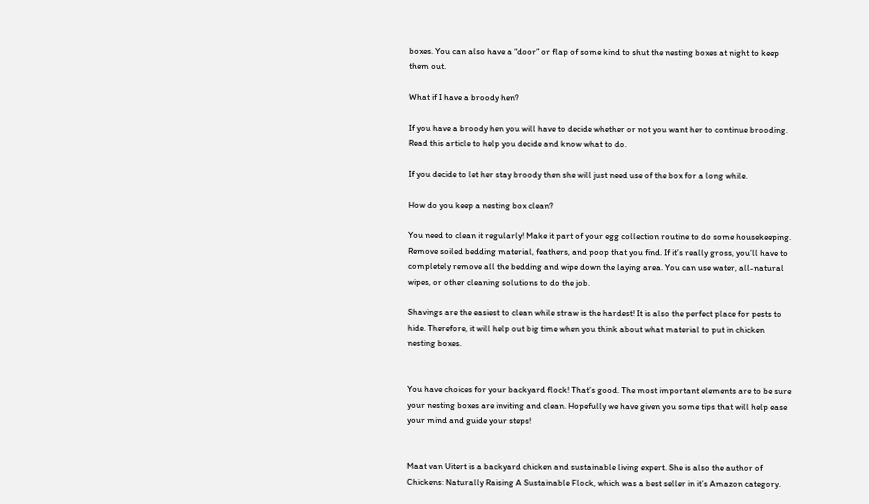boxes. You can also have a “door” or flap of some kind to shut the nesting boxes at night to keep them out.

What if I have a broody hen?

If you have a broody hen you will have to decide whether or not you want her to continue brooding. Read this article to help you decide and know what to do.

If you decide to let her stay broody then she will just need use of the box for a long while.

How do you keep a nesting box clean?

You need to clean it regularly! Make it part of your egg collection routine to do some housekeeping. Remove soiled bedding material, feathers, and poop that you find. If it’s really gross, you’ll have to completely remove all the bedding and wipe down the laying area. You can use water, all-natural wipes, or other cleaning solutions to do the job.

Shavings are the easiest to clean while straw is the hardest! It is also the perfect place for pests to hide. Therefore, it will help out big time when you think about what material to put in chicken nesting boxes.


You have choices for your backyard flock! That’s good. The most important elements are to be sure your nesting boxes are inviting and clean. Hopefully we have given you some tips that will help ease your mind and guide your steps!


Maat van Uitert is a backyard chicken and sustainable living expert. She is also the author of Chickens: Naturally Raising A Sustainable Flock, which was a best seller in it’s Amazon category.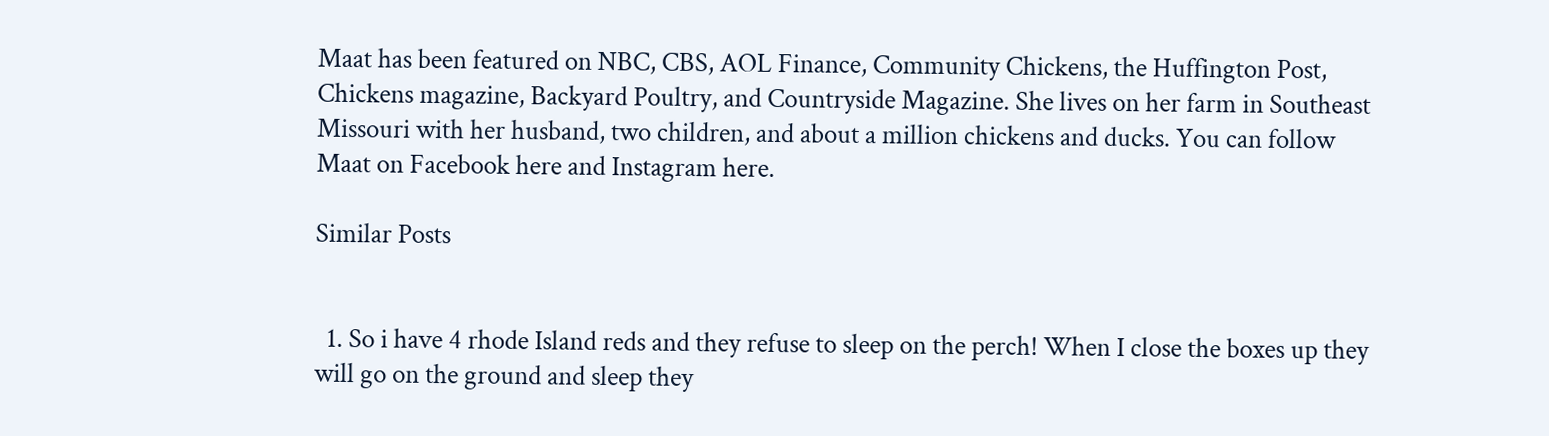Maat has been featured on NBC, CBS, AOL Finance, Community Chickens, the Huffington Post, Chickens magazine, Backyard Poultry, and Countryside Magazine. She lives on her farm in Southeast Missouri with her husband, two children, and about a million chickens and ducks. You can follow Maat on Facebook here and Instagram here.

Similar Posts


  1. So i have 4 rhode Island reds and they refuse to sleep on the perch! When I close the boxes up they will go on the ground and sleep they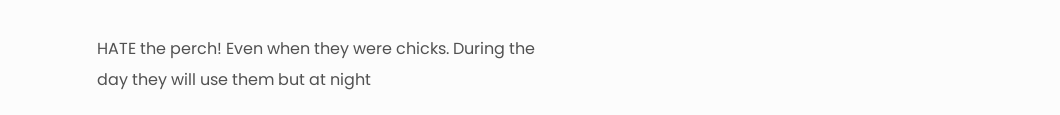HATE the perch! Even when they were chicks. During the day they will use them but at night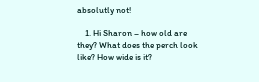absolutly not!

    1. Hi Sharon – how old are they? What does the perch look like? How wide is it?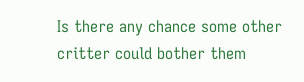Is there any chance some other critter could bother them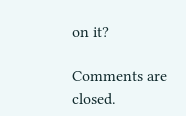on it?

Comments are closed.